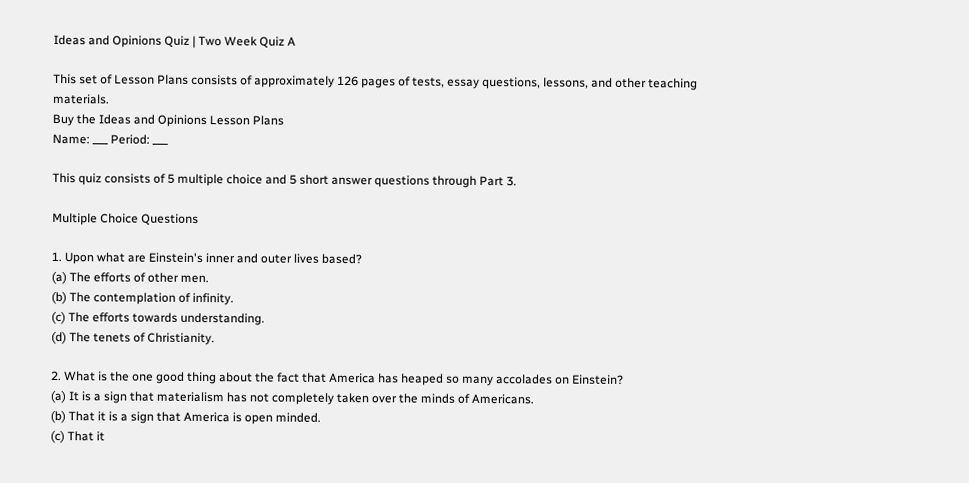Ideas and Opinions Quiz | Two Week Quiz A

This set of Lesson Plans consists of approximately 126 pages of tests, essay questions, lessons, and other teaching materials.
Buy the Ideas and Opinions Lesson Plans
Name: ___ Period: ___

This quiz consists of 5 multiple choice and 5 short answer questions through Part 3.

Multiple Choice Questions

1. Upon what are Einstein's inner and outer lives based?
(a) The efforts of other men.
(b) The contemplation of infinity.
(c) The efforts towards understanding.
(d) The tenets of Christianity.

2. What is the one good thing about the fact that America has heaped so many accolades on Einstein?
(a) It is a sign that materialism has not completely taken over the minds of Americans.
(b) That it is a sign that America is open minded.
(c) That it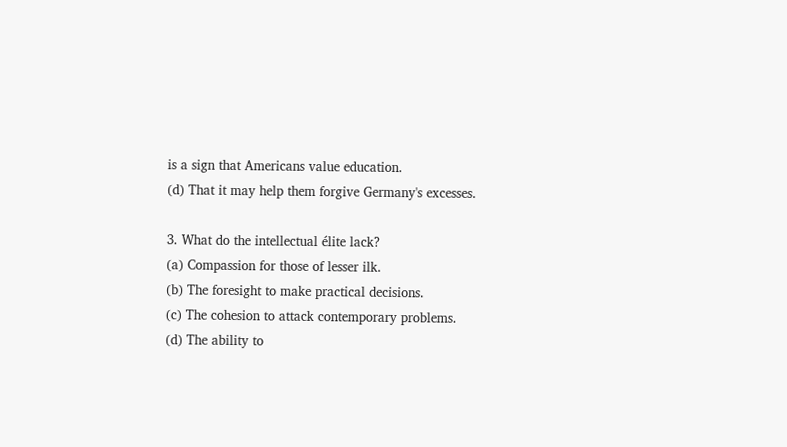is a sign that Americans value education.
(d) That it may help them forgive Germany's excesses.

3. What do the intellectual élite lack?
(a) Compassion for those of lesser ilk.
(b) The foresight to make practical decisions.
(c) The cohesion to attack contemporary problems.
(d) The ability to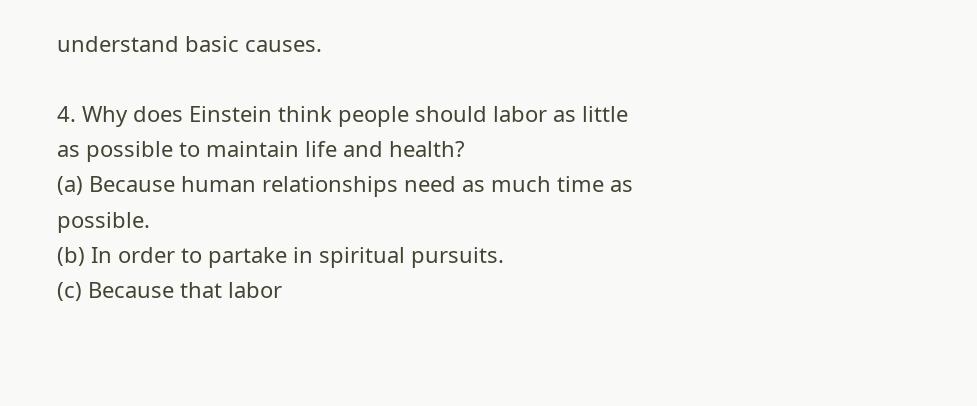understand basic causes.

4. Why does Einstein think people should labor as little as possible to maintain life and health?
(a) Because human relationships need as much time as possible.
(b) In order to partake in spiritual pursuits.
(c) Because that labor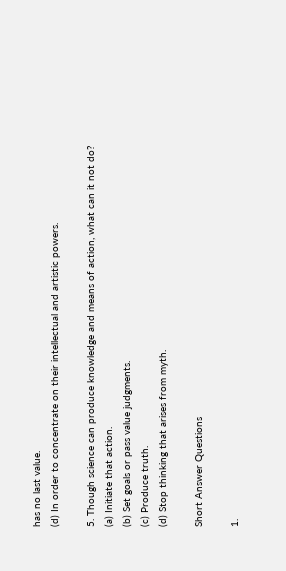has no last value.
(d) In order to concentrate on their intellectual and artistic powers.

5. Though science can produce knowledge and means of action, what can it not do?
(a) Initiate that action.
(b) Set goals or pass value judgments.
(c) Produce truth.
(d) Stop thinking that arises from myth.

Short Answer Questions

1.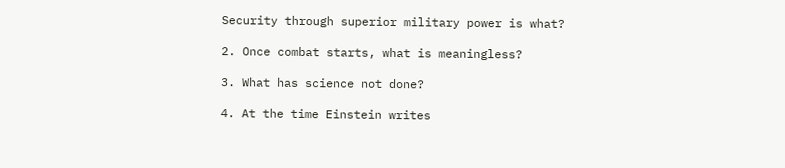Security through superior military power is what?

2. Once combat starts, what is meaningless?

3. What has science not done?

4. At the time Einstein writes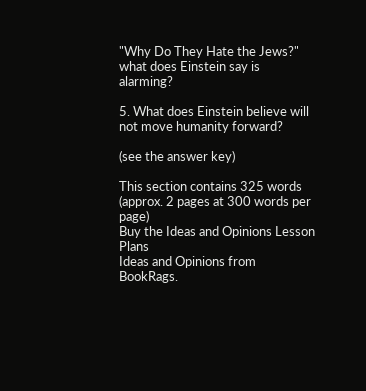"Why Do They Hate the Jews?" what does Einstein say is alarming?

5. What does Einstein believe will not move humanity forward?

(see the answer key)

This section contains 325 words
(approx. 2 pages at 300 words per page)
Buy the Ideas and Opinions Lesson Plans
Ideas and Opinions from BookRags.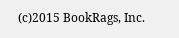(c)2015 BookRags, Inc.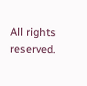All rights reserved.